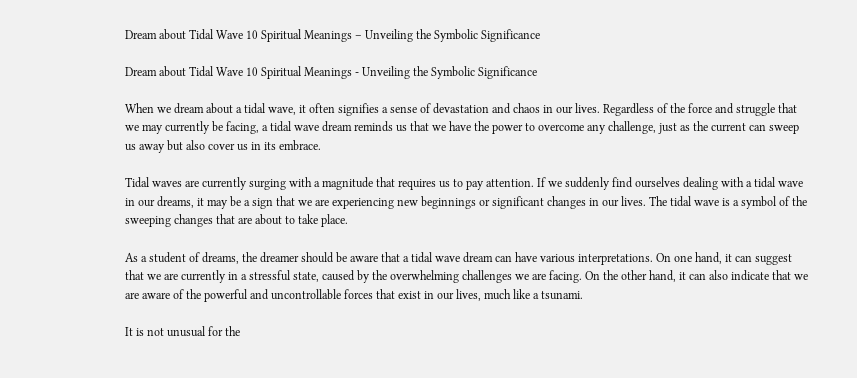Dream about Tidal Wave 10 Spiritual Meanings – Unveiling the Symbolic Significance

Dream about Tidal Wave 10 Spiritual Meanings - Unveiling the Symbolic Significance

When we dream about a tidal wave, it often signifies a sense of devastation and chaos in our lives. Regardless of the force and struggle that we may currently be facing, a tidal wave dream reminds us that we have the power to overcome any challenge, just as the current can sweep us away but also cover us in its embrace.

Tidal waves are currently surging with a magnitude that requires us to pay attention. If we suddenly find ourselves dealing with a tidal wave in our dreams, it may be a sign that we are experiencing new beginnings or significant changes in our lives. The tidal wave is a symbol of the sweeping changes that are about to take place.

As a student of dreams, the dreamer should be aware that a tidal wave dream can have various interpretations. On one hand, it can suggest that we are currently in a stressful state, caused by the overwhelming challenges we are facing. On the other hand, it can also indicate that we are aware of the powerful and uncontrollable forces that exist in our lives, much like a tsunami.

It is not unusual for the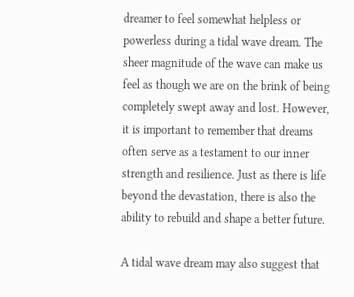dreamer to feel somewhat helpless or powerless during a tidal wave dream. The sheer magnitude of the wave can make us feel as though we are on the brink of being completely swept away and lost. However, it is important to remember that dreams often serve as a testament to our inner strength and resilience. Just as there is life beyond the devastation, there is also the ability to rebuild and shape a better future.

A tidal wave dream may also suggest that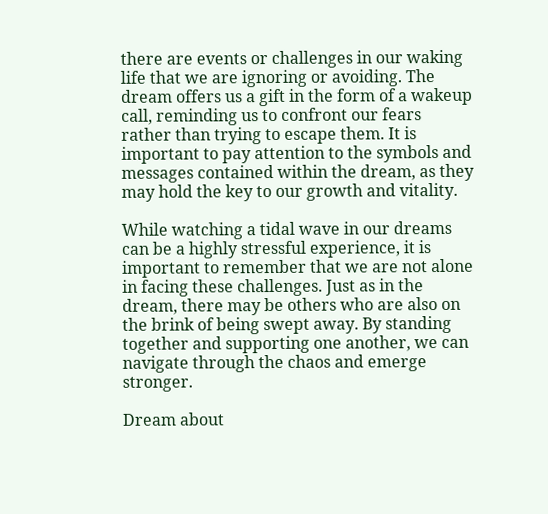there are events or challenges in our waking life that we are ignoring or avoiding. The dream offers us a gift in the form of a wakeup call, reminding us to confront our fears rather than trying to escape them. It is important to pay attention to the symbols and messages contained within the dream, as they may hold the key to our growth and vitality.

While watching a tidal wave in our dreams can be a highly stressful experience, it is important to remember that we are not alone in facing these challenges. Just as in the dream, there may be others who are also on the brink of being swept away. By standing together and supporting one another, we can navigate through the chaos and emerge stronger.

Dream about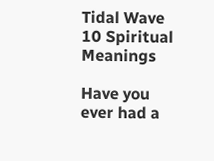Tidal Wave 10 Spiritual Meanings

Have you ever had a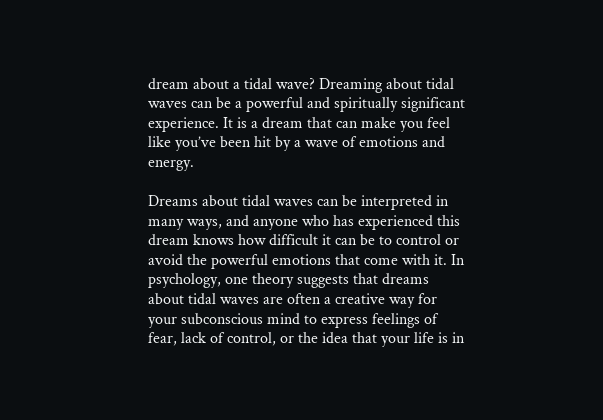dream about a tidal wave? Dreaming about tidal waves can be a powerful and spiritually significant experience. It is a dream that can make you feel like you’ve been hit by a wave of emotions and energy.

Dreams about tidal waves can be interpreted in many ways, and anyone who has experienced this dream knows how difficult it can be to control or avoid the powerful emotions that come with it. In psychology, one theory suggests that dreams about tidal waves are often a creative way for your subconscious mind to express feelings of fear, lack of control, or the idea that your life is in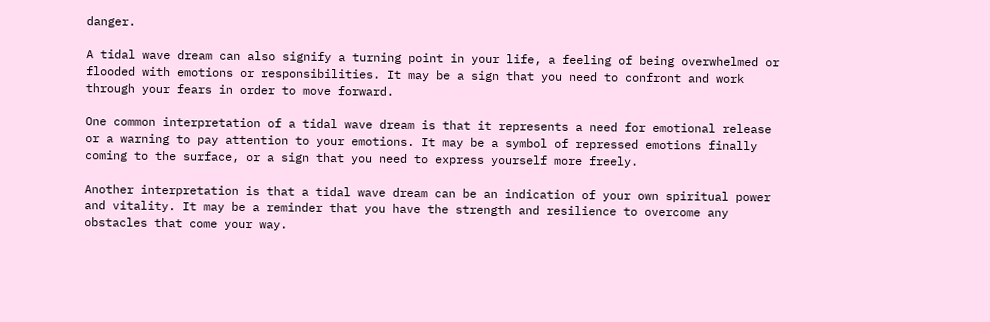danger.

A tidal wave dream can also signify a turning point in your life, a feeling of being overwhelmed or flooded with emotions or responsibilities. It may be a sign that you need to confront and work through your fears in order to move forward.

One common interpretation of a tidal wave dream is that it represents a need for emotional release or a warning to pay attention to your emotions. It may be a symbol of repressed emotions finally coming to the surface, or a sign that you need to express yourself more freely.

Another interpretation is that a tidal wave dream can be an indication of your own spiritual power and vitality. It may be a reminder that you have the strength and resilience to overcome any obstacles that come your way.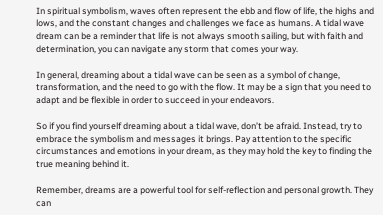In spiritual symbolism, waves often represent the ebb and flow of life, the highs and lows, and the constant changes and challenges we face as humans. A tidal wave dream can be a reminder that life is not always smooth sailing, but with faith and determination, you can navigate any storm that comes your way.

In general, dreaming about a tidal wave can be seen as a symbol of change, transformation, and the need to go with the flow. It may be a sign that you need to adapt and be flexible in order to succeed in your endeavors.

So if you find yourself dreaming about a tidal wave, don’t be afraid. Instead, try to embrace the symbolism and messages it brings. Pay attention to the specific circumstances and emotions in your dream, as they may hold the key to finding the true meaning behind it.

Remember, dreams are a powerful tool for self-reflection and personal growth. They can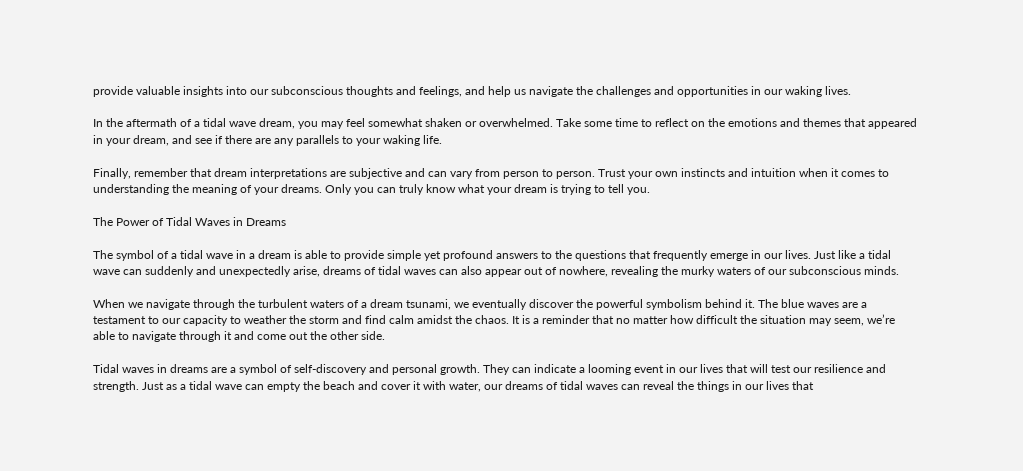provide valuable insights into our subconscious thoughts and feelings, and help us navigate the challenges and opportunities in our waking lives.

In the aftermath of a tidal wave dream, you may feel somewhat shaken or overwhelmed. Take some time to reflect on the emotions and themes that appeared in your dream, and see if there are any parallels to your waking life.

Finally, remember that dream interpretations are subjective and can vary from person to person. Trust your own instincts and intuition when it comes to understanding the meaning of your dreams. Only you can truly know what your dream is trying to tell you.

The Power of Tidal Waves in Dreams

The symbol of a tidal wave in a dream is able to provide simple yet profound answers to the questions that frequently emerge in our lives. Just like a tidal wave can suddenly and unexpectedly arise, dreams of tidal waves can also appear out of nowhere, revealing the murky waters of our subconscious minds.

When we navigate through the turbulent waters of a dream tsunami, we eventually discover the powerful symbolism behind it. The blue waves are a testament to our capacity to weather the storm and find calm amidst the chaos. It is a reminder that no matter how difficult the situation may seem, we’re able to navigate through it and come out the other side.

Tidal waves in dreams are a symbol of self-discovery and personal growth. They can indicate a looming event in our lives that will test our resilience and strength. Just as a tidal wave can empty the beach and cover it with water, our dreams of tidal waves can reveal the things in our lives that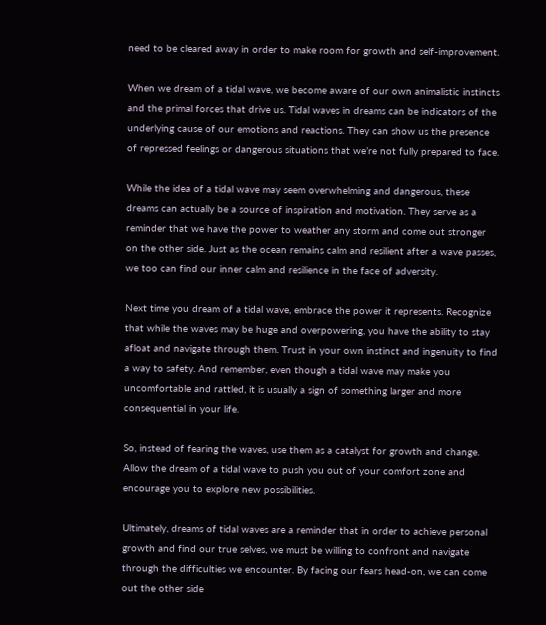need to be cleared away in order to make room for growth and self-improvement.

When we dream of a tidal wave, we become aware of our own animalistic instincts and the primal forces that drive us. Tidal waves in dreams can be indicators of the underlying cause of our emotions and reactions. They can show us the presence of repressed feelings or dangerous situations that we’re not fully prepared to face.

While the idea of a tidal wave may seem overwhelming and dangerous, these dreams can actually be a source of inspiration and motivation. They serve as a reminder that we have the power to weather any storm and come out stronger on the other side. Just as the ocean remains calm and resilient after a wave passes, we too can find our inner calm and resilience in the face of adversity.

Next time you dream of a tidal wave, embrace the power it represents. Recognize that while the waves may be huge and overpowering, you have the ability to stay afloat and navigate through them. Trust in your own instinct and ingenuity to find a way to safety. And remember, even though a tidal wave may make you uncomfortable and rattled, it is usually a sign of something larger and more consequential in your life.

So, instead of fearing the waves, use them as a catalyst for growth and change. Allow the dream of a tidal wave to push you out of your comfort zone and encourage you to explore new possibilities.

Ultimately, dreams of tidal waves are a reminder that in order to achieve personal growth and find our true selves, we must be willing to confront and navigate through the difficulties we encounter. By facing our fears head-on, we can come out the other side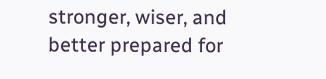stronger, wiser, and better prepared for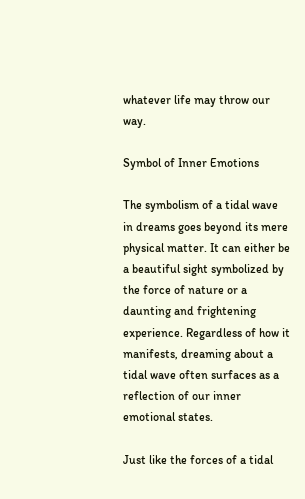whatever life may throw our way.

Symbol of Inner Emotions

The symbolism of a tidal wave in dreams goes beyond its mere physical matter. It can either be a beautiful sight symbolized by the force of nature or a daunting and frightening experience. Regardless of how it manifests, dreaming about a tidal wave often surfaces as a reflection of our inner emotional states.

Just like the forces of a tidal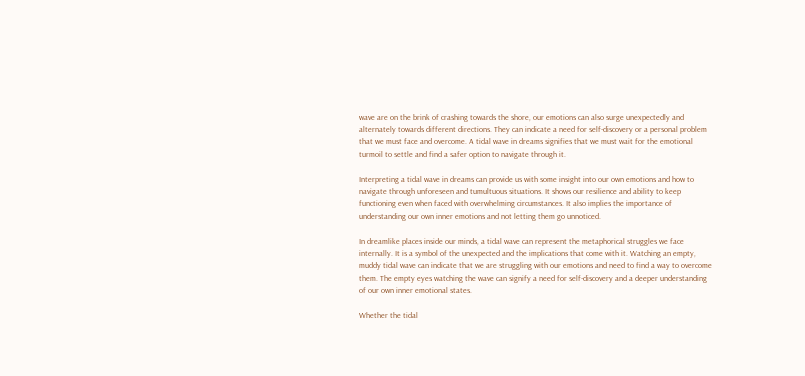wave are on the brink of crashing towards the shore, our emotions can also surge unexpectedly and alternately towards different directions. They can indicate a need for self-discovery or a personal problem that we must face and overcome. A tidal wave in dreams signifies that we must wait for the emotional turmoil to settle and find a safer option to navigate through it.

Interpreting a tidal wave in dreams can provide us with some insight into our own emotions and how to navigate through unforeseen and tumultuous situations. It shows our resilience and ability to keep functioning even when faced with overwhelming circumstances. It also implies the importance of understanding our own inner emotions and not letting them go unnoticed.

In dreamlike places inside our minds, a tidal wave can represent the metaphorical struggles we face internally. It is a symbol of the unexpected and the implications that come with it. Watching an empty, muddy tidal wave can indicate that we are struggling with our emotions and need to find a way to overcome them. The empty eyes watching the wave can signify a need for self-discovery and a deeper understanding of our own inner emotional states.

Whether the tidal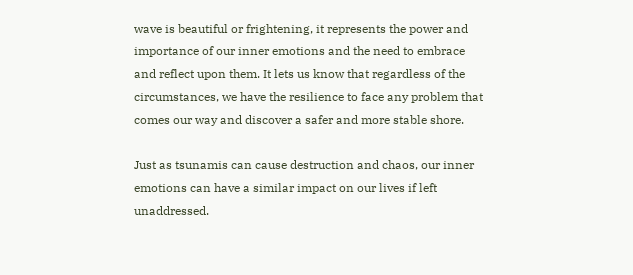wave is beautiful or frightening, it represents the power and importance of our inner emotions and the need to embrace and reflect upon them. It lets us know that regardless of the circumstances, we have the resilience to face any problem that comes our way and discover a safer and more stable shore.

Just as tsunamis can cause destruction and chaos, our inner emotions can have a similar impact on our lives if left unaddressed.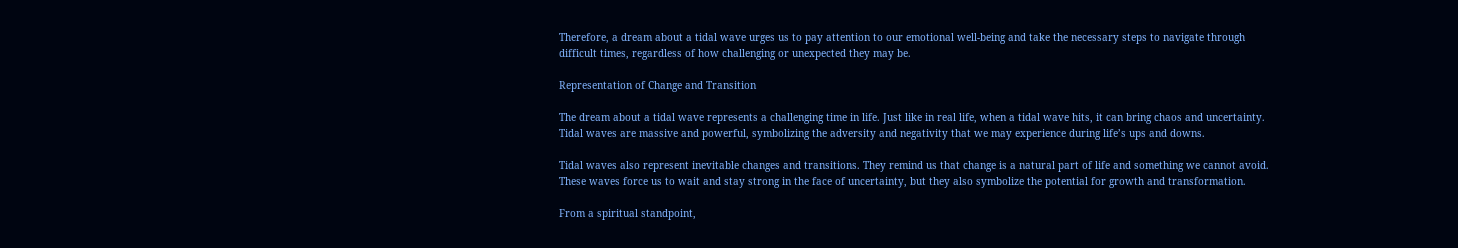Therefore, a dream about a tidal wave urges us to pay attention to our emotional well-being and take the necessary steps to navigate through difficult times, regardless of how challenging or unexpected they may be.

Representation of Change and Transition

The dream about a tidal wave represents a challenging time in life. Just like in real life, when a tidal wave hits, it can bring chaos and uncertainty. Tidal waves are massive and powerful, symbolizing the adversity and negativity that we may experience during life’s ups and downs.

Tidal waves also represent inevitable changes and transitions. They remind us that change is a natural part of life and something we cannot avoid. These waves force us to wait and stay strong in the face of uncertainty, but they also symbolize the potential for growth and transformation.

From a spiritual standpoint,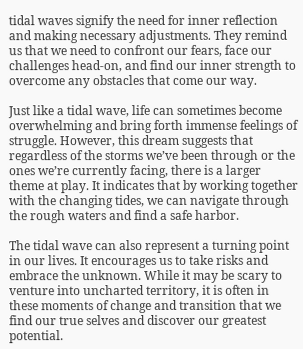tidal waves signify the need for inner reflection and making necessary adjustments. They remind us that we need to confront our fears, face our challenges head-on, and find our inner strength to overcome any obstacles that come our way.

Just like a tidal wave, life can sometimes become overwhelming and bring forth immense feelings of struggle. However, this dream suggests that regardless of the storms we’ve been through or the ones we’re currently facing, there is a larger theme at play. It indicates that by working together with the changing tides, we can navigate through the rough waters and find a safe harbor.

The tidal wave can also represent a turning point in our lives. It encourages us to take risks and embrace the unknown. While it may be scary to venture into uncharted territory, it is often in these moments of change and transition that we find our true selves and discover our greatest potential.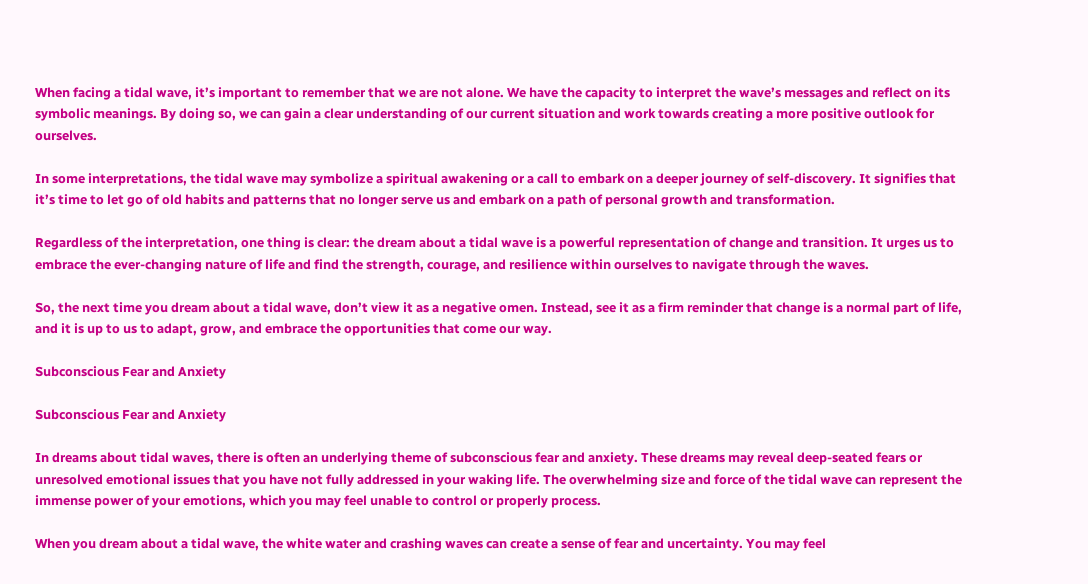When facing a tidal wave, it’s important to remember that we are not alone. We have the capacity to interpret the wave’s messages and reflect on its symbolic meanings. By doing so, we can gain a clear understanding of our current situation and work towards creating a more positive outlook for ourselves.

In some interpretations, the tidal wave may symbolize a spiritual awakening or a call to embark on a deeper journey of self-discovery. It signifies that it’s time to let go of old habits and patterns that no longer serve us and embark on a path of personal growth and transformation.

Regardless of the interpretation, one thing is clear: the dream about a tidal wave is a powerful representation of change and transition. It urges us to embrace the ever-changing nature of life and find the strength, courage, and resilience within ourselves to navigate through the waves.

So, the next time you dream about a tidal wave, don’t view it as a negative omen. Instead, see it as a firm reminder that change is a normal part of life, and it is up to us to adapt, grow, and embrace the opportunities that come our way.

Subconscious Fear and Anxiety

Subconscious Fear and Anxiety

In dreams about tidal waves, there is often an underlying theme of subconscious fear and anxiety. These dreams may reveal deep-seated fears or unresolved emotional issues that you have not fully addressed in your waking life. The overwhelming size and force of the tidal wave can represent the immense power of your emotions, which you may feel unable to control or properly process.

When you dream about a tidal wave, the white water and crashing waves can create a sense of fear and uncertainty. You may feel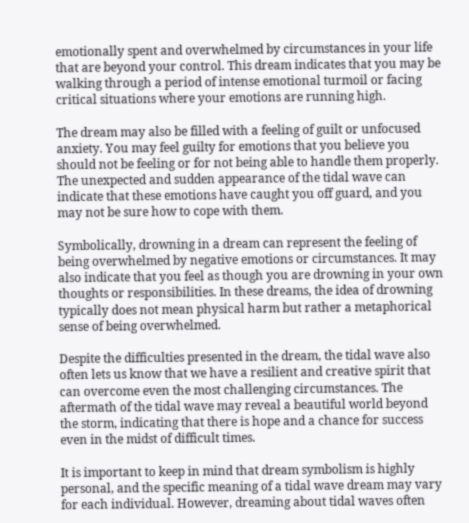emotionally spent and overwhelmed by circumstances in your life that are beyond your control. This dream indicates that you may be walking through a period of intense emotional turmoil or facing critical situations where your emotions are running high.

The dream may also be filled with a feeling of guilt or unfocused anxiety. You may feel guilty for emotions that you believe you should not be feeling or for not being able to handle them properly. The unexpected and sudden appearance of the tidal wave can indicate that these emotions have caught you off guard, and you may not be sure how to cope with them.

Symbolically, drowning in a dream can represent the feeling of being overwhelmed by negative emotions or circumstances. It may also indicate that you feel as though you are drowning in your own thoughts or responsibilities. In these dreams, the idea of drowning typically does not mean physical harm but rather a metaphorical sense of being overwhelmed.

Despite the difficulties presented in the dream, the tidal wave also often lets us know that we have a resilient and creative spirit that can overcome even the most challenging circumstances. The aftermath of the tidal wave may reveal a beautiful world beyond the storm, indicating that there is hope and a chance for success even in the midst of difficult times.

It is important to keep in mind that dream symbolism is highly personal, and the specific meaning of a tidal wave dream may vary for each individual. However, dreaming about tidal waves often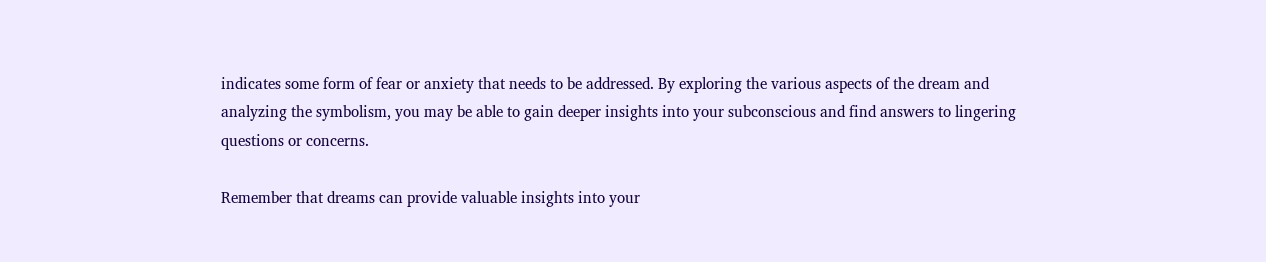indicates some form of fear or anxiety that needs to be addressed. By exploring the various aspects of the dream and analyzing the symbolism, you may be able to gain deeper insights into your subconscious and find answers to lingering questions or concerns.

Remember that dreams can provide valuable insights into your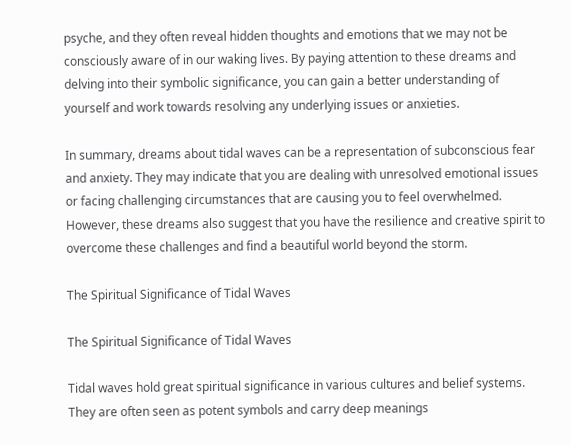psyche, and they often reveal hidden thoughts and emotions that we may not be consciously aware of in our waking lives. By paying attention to these dreams and delving into their symbolic significance, you can gain a better understanding of yourself and work towards resolving any underlying issues or anxieties.

In summary, dreams about tidal waves can be a representation of subconscious fear and anxiety. They may indicate that you are dealing with unresolved emotional issues or facing challenging circumstances that are causing you to feel overwhelmed. However, these dreams also suggest that you have the resilience and creative spirit to overcome these challenges and find a beautiful world beyond the storm.

The Spiritual Significance of Tidal Waves

The Spiritual Significance of Tidal Waves

Tidal waves hold great spiritual significance in various cultures and belief systems. They are often seen as potent symbols and carry deep meanings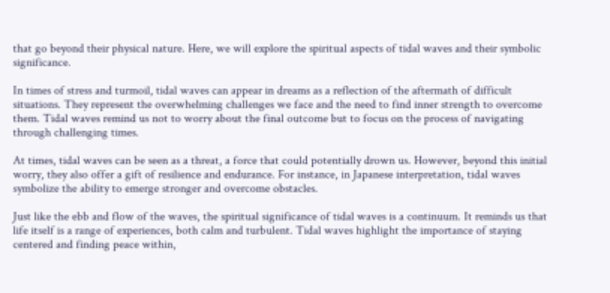that go beyond their physical nature. Here, we will explore the spiritual aspects of tidal waves and their symbolic significance.

In times of stress and turmoil, tidal waves can appear in dreams as a reflection of the aftermath of difficult situations. They represent the overwhelming challenges we face and the need to find inner strength to overcome them. Tidal waves remind us not to worry about the final outcome but to focus on the process of navigating through challenging times.

At times, tidal waves can be seen as a threat, a force that could potentially drown us. However, beyond this initial worry, they also offer a gift of resilience and endurance. For instance, in Japanese interpretation, tidal waves symbolize the ability to emerge stronger and overcome obstacles.

Just like the ebb and flow of the waves, the spiritual significance of tidal waves is a continuum. It reminds us that life itself is a range of experiences, both calm and turbulent. Tidal waves highlight the importance of staying centered and finding peace within,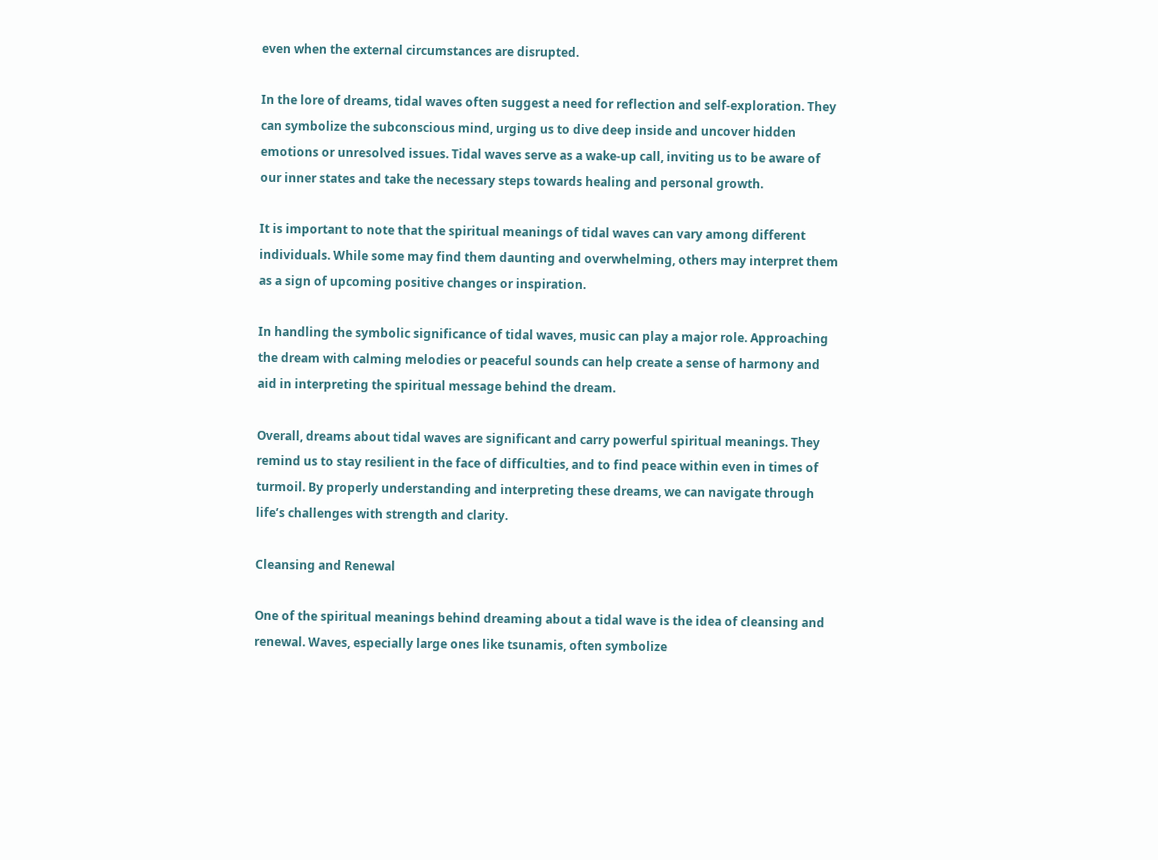even when the external circumstances are disrupted.

In the lore of dreams, tidal waves often suggest a need for reflection and self-exploration. They can symbolize the subconscious mind, urging us to dive deep inside and uncover hidden emotions or unresolved issues. Tidal waves serve as a wake-up call, inviting us to be aware of our inner states and take the necessary steps towards healing and personal growth.

It is important to note that the spiritual meanings of tidal waves can vary among different individuals. While some may find them daunting and overwhelming, others may interpret them as a sign of upcoming positive changes or inspiration.

In handling the symbolic significance of tidal waves, music can play a major role. Approaching the dream with calming melodies or peaceful sounds can help create a sense of harmony and aid in interpreting the spiritual message behind the dream.

Overall, dreams about tidal waves are significant and carry powerful spiritual meanings. They remind us to stay resilient in the face of difficulties, and to find peace within even in times of turmoil. By properly understanding and interpreting these dreams, we can navigate through life’s challenges with strength and clarity.

Cleansing and Renewal

One of the spiritual meanings behind dreaming about a tidal wave is the idea of cleansing and renewal. Waves, especially large ones like tsunamis, often symbolize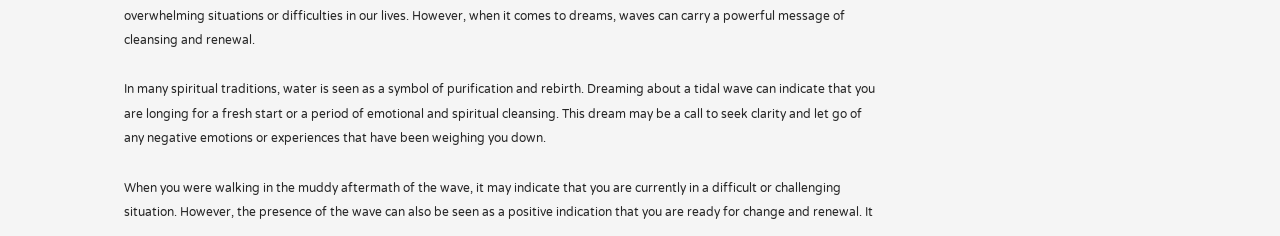overwhelming situations or difficulties in our lives. However, when it comes to dreams, waves can carry a powerful message of cleansing and renewal.

In many spiritual traditions, water is seen as a symbol of purification and rebirth. Dreaming about a tidal wave can indicate that you are longing for a fresh start or a period of emotional and spiritual cleansing. This dream may be a call to seek clarity and let go of any negative emotions or experiences that have been weighing you down.

When you were walking in the muddy aftermath of the wave, it may indicate that you are currently in a difficult or challenging situation. However, the presence of the wave can also be seen as a positive indication that you are ready for change and renewal. It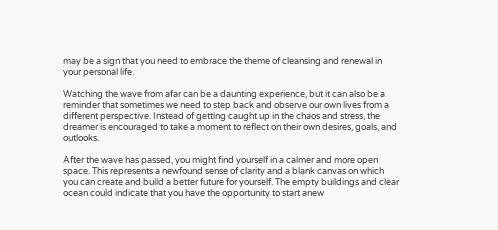may be a sign that you need to embrace the theme of cleansing and renewal in your personal life.

Watching the wave from afar can be a daunting experience, but it can also be a reminder that sometimes we need to step back and observe our own lives from a different perspective. Instead of getting caught up in the chaos and stress, the dreamer is encouraged to take a moment to reflect on their own desires, goals, and outlooks.

After the wave has passed, you might find yourself in a calmer and more open space. This represents a newfound sense of clarity and a blank canvas on which you can create and build a better future for yourself. The empty buildings and clear ocean could indicate that you have the opportunity to start anew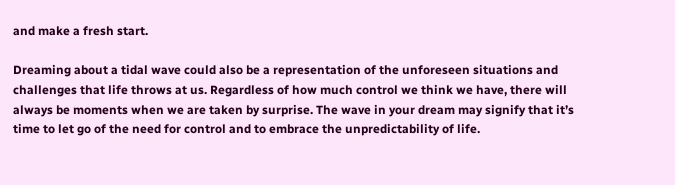and make a fresh start.

Dreaming about a tidal wave could also be a representation of the unforeseen situations and challenges that life throws at us. Regardless of how much control we think we have, there will always be moments when we are taken by surprise. The wave in your dream may signify that it’s time to let go of the need for control and to embrace the unpredictability of life.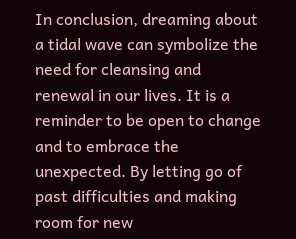In conclusion, dreaming about a tidal wave can symbolize the need for cleansing and renewal in our lives. It is a reminder to be open to change and to embrace the unexpected. By letting go of past difficulties and making room for new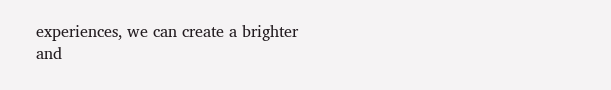experiences, we can create a brighter and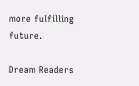more fulfilling future.

Dream Readers